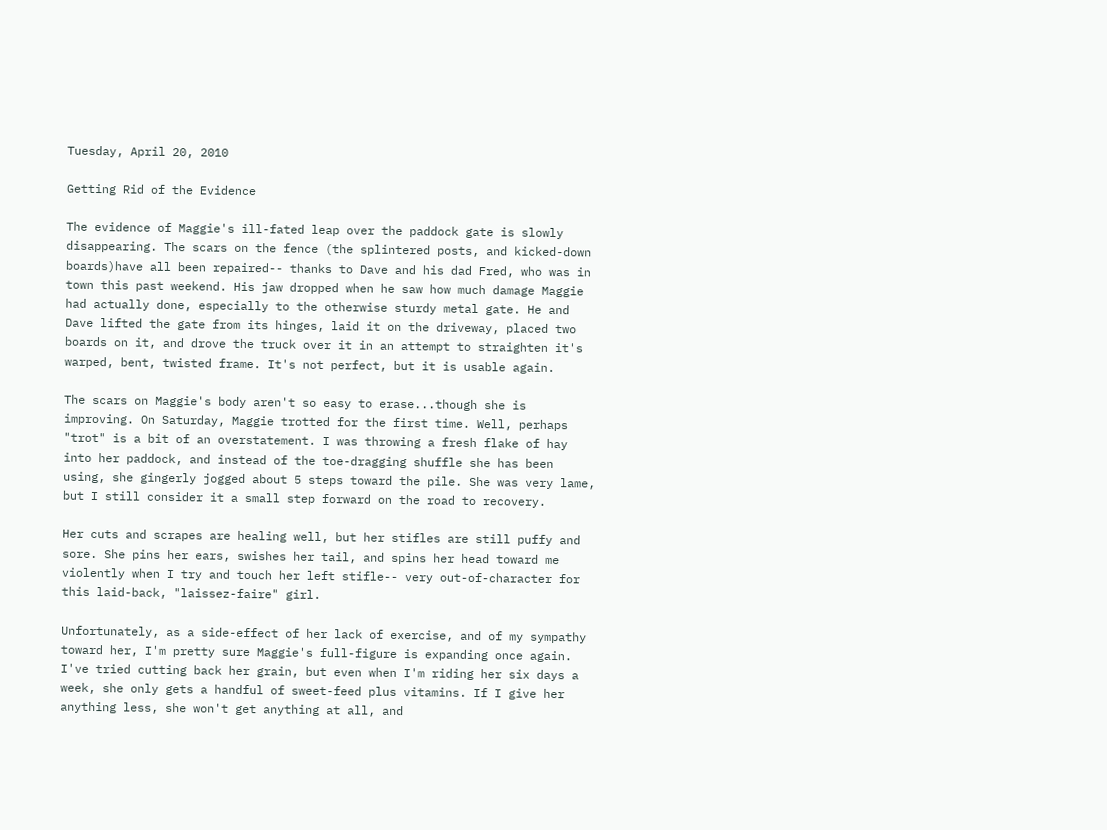Tuesday, April 20, 2010

Getting Rid of the Evidence

The evidence of Maggie's ill-fated leap over the paddock gate is slowly disappearing. The scars on the fence (the splintered posts, and kicked-down boards)have all been repaired-- thanks to Dave and his dad Fred, who was in town this past weekend. His jaw dropped when he saw how much damage Maggie had actually done, especially to the otherwise sturdy metal gate. He and Dave lifted the gate from its hinges, laid it on the driveway, placed two boards on it, and drove the truck over it in an attempt to straighten it's warped, bent, twisted frame. It's not perfect, but it is usable again.

The scars on Maggie's body aren't so easy to erase...though she is improving. On Saturday, Maggie trotted for the first time. Well, perhaps "trot" is a bit of an overstatement. I was throwing a fresh flake of hay into her paddock, and instead of the toe-dragging shuffle she has been using, she gingerly jogged about 5 steps toward the pile. She was very lame, but I still consider it a small step forward on the road to recovery.

Her cuts and scrapes are healing well, but her stifles are still puffy and sore. She pins her ears, swishes her tail, and spins her head toward me violently when I try and touch her left stifle-- very out-of-character for this laid-back, "laissez-faire" girl.

Unfortunately, as a side-effect of her lack of exercise, and of my sympathy toward her, I'm pretty sure Maggie's full-figure is expanding once again. I've tried cutting back her grain, but even when I'm riding her six days a week, she only gets a handful of sweet-feed plus vitamins. If I give her anything less, she won't get anything at all, and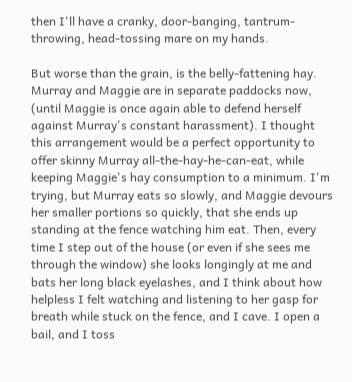then I'll have a cranky, door-banging, tantrum-throwing, head-tossing mare on my hands.

But worse than the grain, is the belly-fattening hay. Murray and Maggie are in separate paddocks now, (until Maggie is once again able to defend herself against Murray's constant harassment). I thought this arrangement would be a perfect opportunity to offer skinny Murray all-the-hay-he-can-eat, while keeping Maggie's hay consumption to a minimum. I'm trying, but Murray eats so slowly, and Maggie devours her smaller portions so quickly, that she ends up standing at the fence watching him eat. Then, every time I step out of the house (or even if she sees me through the window) she looks longingly at me and bats her long black eyelashes, and I think about how helpless I felt watching and listening to her gasp for breath while stuck on the fence, and I cave. I open a bail, and I toss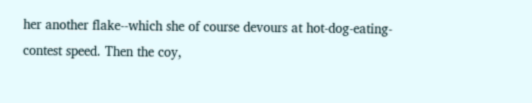her another flake--which she of course devours at hot-dog-eating-contest speed. Then the coy,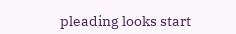pleading looks start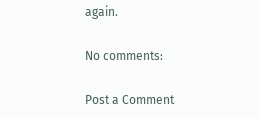again.

No comments:

Post a Comment